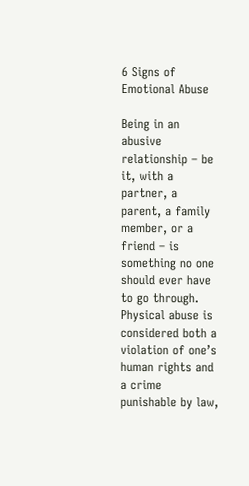6 Signs of Emotional Abuse

Being in an abusive relationship – be it, with a partner, a parent, a family member, or a friend – is something no one should ever have to go through. Physical abuse is considered both a violation of one’s human rights and a crime punishable by law,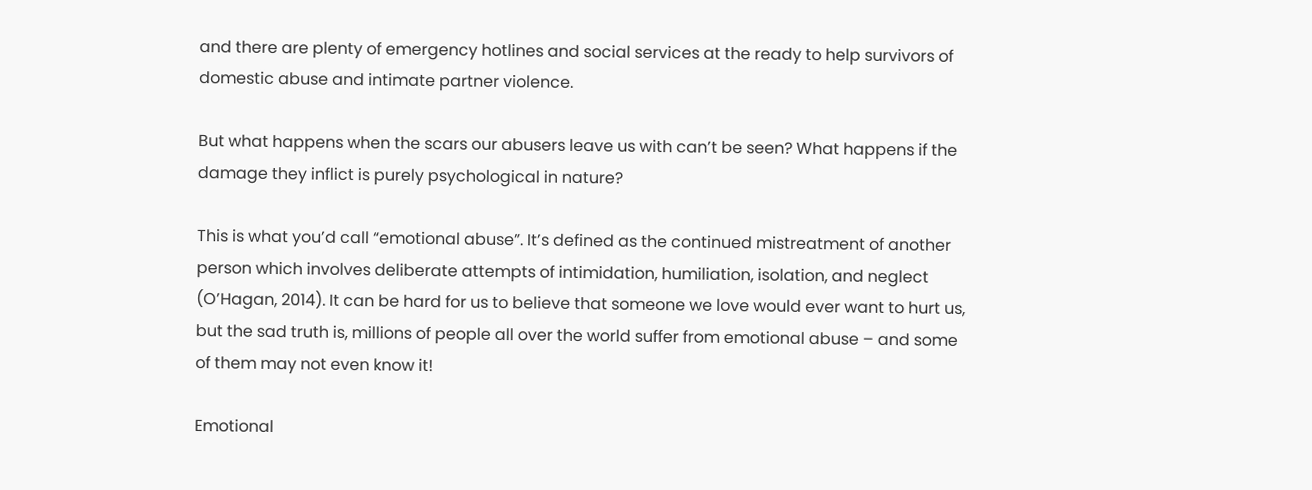and there are plenty of emergency hotlines and social services at the ready to help survivors of domestic abuse and intimate partner violence.

But what happens when the scars our abusers leave us with can’t be seen? What happens if the damage they inflict is purely psychological in nature?

This is what you’d call “emotional abuse”. It’s defined as the continued mistreatment of another person which involves deliberate attempts of intimidation, humiliation, isolation, and neglect (O’Hagan, 2014). It can be hard for us to believe that someone we love would ever want to hurt us, but the sad truth is, millions of people all over the world suffer from emotional abuse – and some of them may not even know it!

Emotional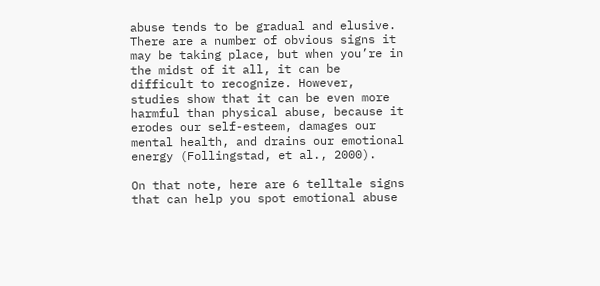abuse tends to be gradual and elusive. There are a number of obvious signs it may be taking place, but when you’re in the midst of it all, it can be difficult to recognize. However, studies show that it can be even more harmful than physical abuse, because it erodes our self-esteem, damages our mental health, and drains our emotional energy (Follingstad, et al., 2000).

On that note, here are 6 telltale signs that can help you spot emotional abuse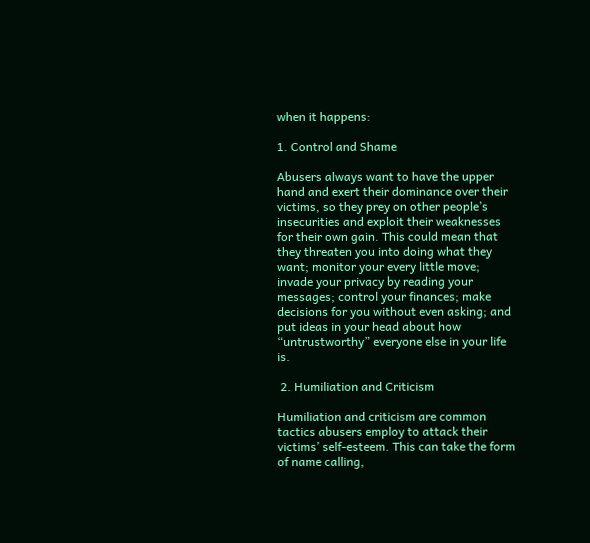when it happens:

1. Control and Shame

Abusers always want to have the upper hand and exert their dominance over their victims, so they prey on other people’s insecurities and exploit their weaknesses for their own gain. This could mean that they threaten you into doing what they want; monitor your every little move; invade your privacy by reading your messages; control your finances; make decisions for you without even asking; and put ideas in your head about how “untrustworthy” everyone else in your life is.

 2. Humiliation and Criticism

Humiliation and criticism are common tactics abusers employ to attack their victims’ self-esteem. This can take the form of name calling,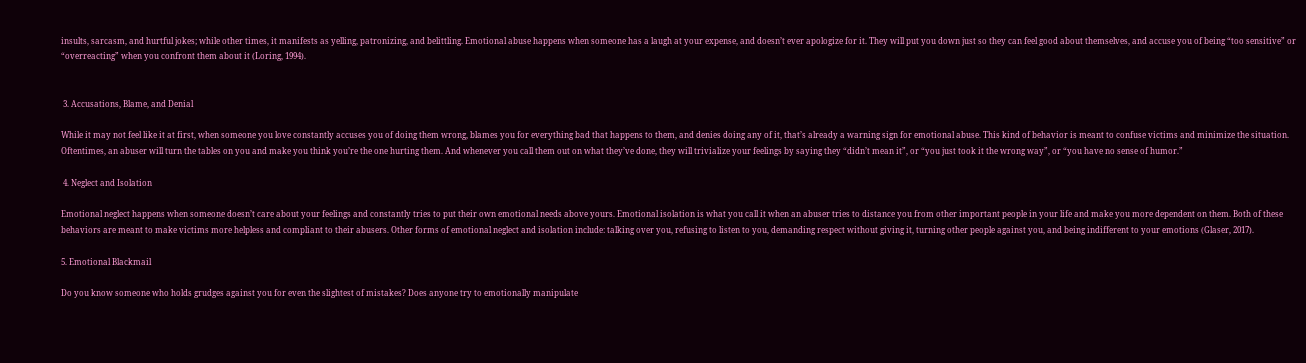insults, sarcasm, and hurtful jokes; while other times, it manifests as yelling, patronizing, and belittling. Emotional abuse happens when someone has a laugh at your expense, and doesn’t ever apologize for it. They will put you down just so they can feel good about themselves, and accuse you of being “too sensitive” or “overreacting” when you confront them about it (Loring, 1994).


 3. Accusations, Blame, and Denial

While it may not feel like it at first, when someone you love constantly accuses you of doing them wrong, blames you for everything bad that happens to them, and denies doing any of it, that’s already a warning sign for emotional abuse. This kind of behavior is meant to confuse victims and minimize the situation. Oftentimes, an abuser will turn the tables on you and make you think you’re the one hurting them. And whenever you call them out on what they’ve done, they will trivialize your feelings by saying they “didn’t mean it”, or “you just took it the wrong way”, or “you have no sense of humor.”

 4. Neglect and Isolation

Emotional neglect happens when someone doesn’t care about your feelings and constantly tries to put their own emotional needs above yours. Emotional isolation is what you call it when an abuser tries to distance you from other important people in your life and make you more dependent on them. Both of these behaviors are meant to make victims more helpless and compliant to their abusers. Other forms of emotional neglect and isolation include: talking over you, refusing to listen to you, demanding respect without giving it, turning other people against you, and being indifferent to your emotions (Glaser, 2017).

5. Emotional Blackmail

Do you know someone who holds grudges against you for even the slightest of mistakes? Does anyone try to emotionally manipulate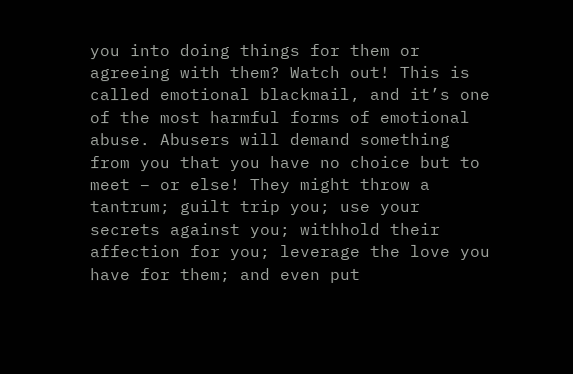you into doing things for them or agreeing with them? Watch out! This is called emotional blackmail, and it’s one of the most harmful forms of emotional abuse. Abusers will demand something from you that you have no choice but to meet – or else! They might throw a tantrum; guilt trip you; use your secrets against you; withhold their affection for you; leverage the love you have for them; and even put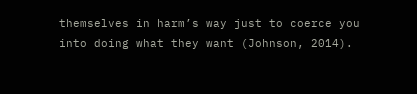themselves in harm’s way just to coerce you into doing what they want (Johnson, 2014).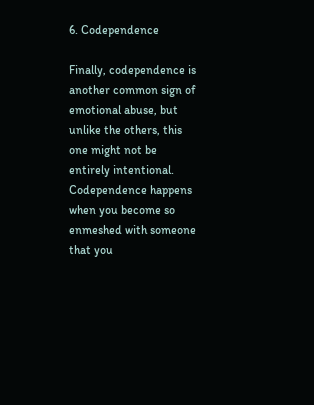6. Codependence

Finally, codependence is another common sign of emotional abuse, but unlike the others, this one might not be entirely intentional. Codependence happens when you become so enmeshed with someone that you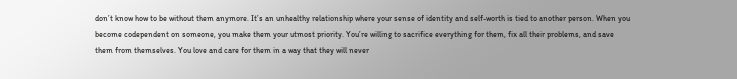don’t know how to be without them anymore. It’s an unhealthy relationship where your sense of identity and self-worth is tied to another person. When you become codependent on someone, you make them your utmost priority. You’re willing to sacrifice everything for them, fix all their problems, and save them from themselves. You love and care for them in a way that they will never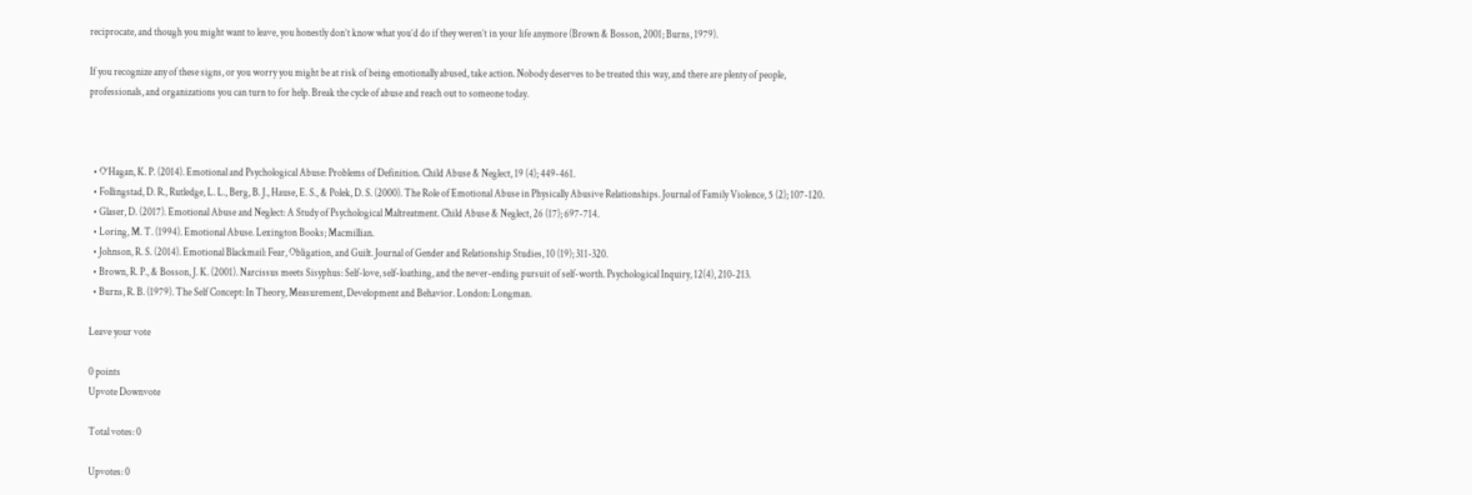reciprocate, and though you might want to leave, you honestly don’t know what you’d do if they weren’t in your life anymore (Brown & Bosson, 2001; Burns, 1979).

If you recognize any of these signs, or you worry you might be at risk of being emotionally abused, take action. Nobody deserves to be treated this way, and there are plenty of people, professionals, and organizations you can turn to for help. Break the cycle of abuse and reach out to someone today.



  • O’Hagan, K. P. (2014). Emotional and Psychological Abuse: Problems of Definition. Child Abuse & Neglect, 19 (4); 449-461.
  • Follingstad, D. R., Rutledge, L. L., Berg, B. J., Hause, E. S., & Polek, D. S. (2000). The Role of Emotional Abuse in Physically Abusive Relationships. Journal of Family Violence, 5 (2); 107-120.
  • Glaser, D. (2017). Emotional Abuse and Neglect: A Study of Psychological Maltreatment. Child Abuse & Neglect, 26 (17); 697-714.
  • Loring, M. T. (1994). Emotional Abuse. Lexington Books; Macmillian.
  • Johnson, R. S. (2014). Emotional Blackmail: Fear, Obligation, and Guilt. Journal of Gender and Relationship Studies, 10 (19); 311-320.
  • Brown, R. P., & Bosson, J. K. (2001). Narcissus meets Sisyphus: Self-love, self-loathing, and the never-ending pursuit of self-worth. Psychological Inquiry, 12(4), 210-213.
  • Burns, R. B. (1979). The Self Concept: In Theory, Measurement, Development and Behavior. London: Longman.

Leave your vote

0 points
Upvote Downvote

Total votes: 0

Upvotes: 0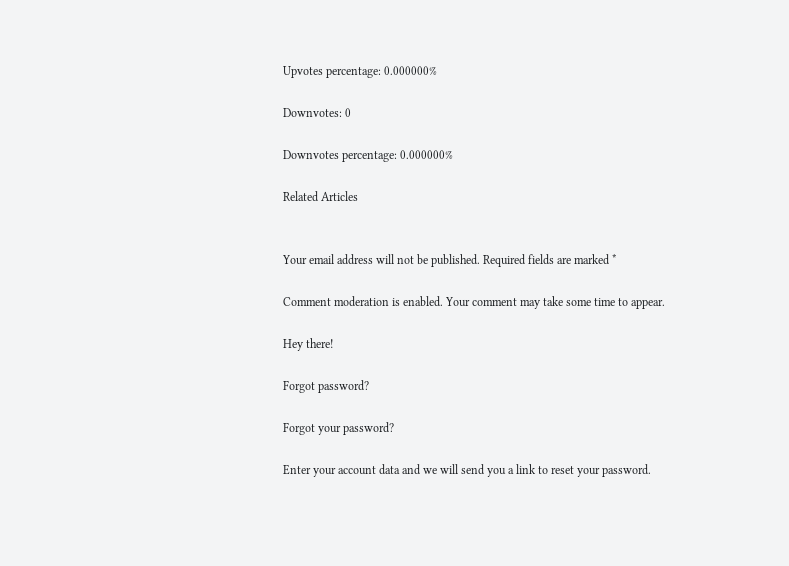Upvotes percentage: 0.000000%

Downvotes: 0

Downvotes percentage: 0.000000%

Related Articles


Your email address will not be published. Required fields are marked *

Comment moderation is enabled. Your comment may take some time to appear.

Hey there!

Forgot password?

Forgot your password?

Enter your account data and we will send you a link to reset your password.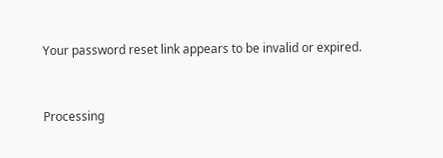Your password reset link appears to be invalid or expired.


Processing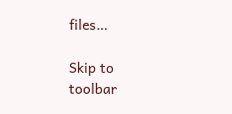files…

Skip to toolbar